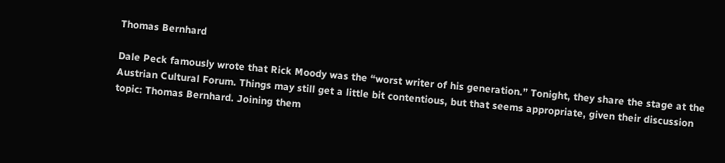Thomas Bernhard

Dale Peck famously wrote that Rick Moody was the “worst writer of his generation.” Tonight, they share the stage at the Austrian Cultural Forum. Things may still get a little bit contentious, but that seems appropriate, given their discussion topic: Thomas Bernhard. Joining them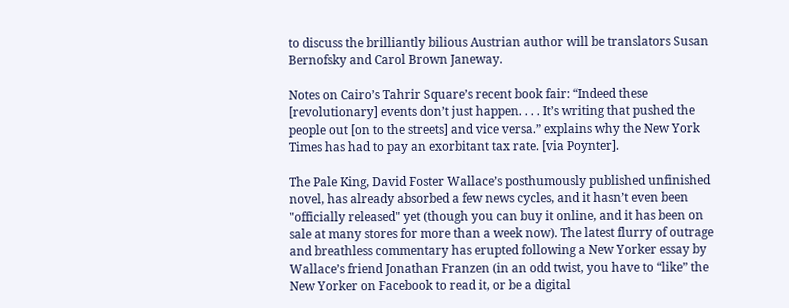to discuss the brilliantly bilious Austrian author will be translators Susan Bernofsky and Carol Brown Janeway.

Notes on Cairo’s Tahrir Square’s recent book fair: “Indeed these [revolutionary] events don’t just happen. . . . It’s writing that pushed the people out [on to the streets] and vice versa.” explains why the New York Times has had to pay an exorbitant tax rate. [via Poynter].

The Pale King, David Foster Wallace’s posthumously published unfinished novel, has already absorbed a few news cycles, and it hasn’t even been "officially released" yet (though you can buy it online, and it has been on sale at many stores for more than a week now). The latest flurry of outrage and breathless commentary has erupted following a New Yorker essay by Wallace’s friend Jonathan Franzen (in an odd twist, you have to “like” the New Yorker on Facebook to read it, or be a digital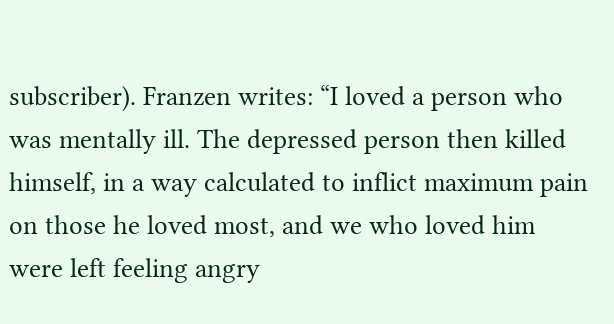subscriber). Franzen writes: “I loved a person who was mentally ill. The depressed person then killed himself, in a way calculated to inflict maximum pain on those he loved most, and we who loved him were left feeling angry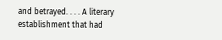and betrayed. . . . A literary establishment that had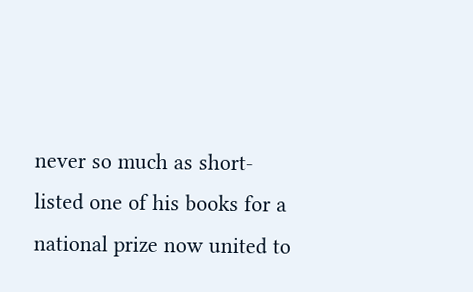never so much as short-listed one of his books for a national prize now united to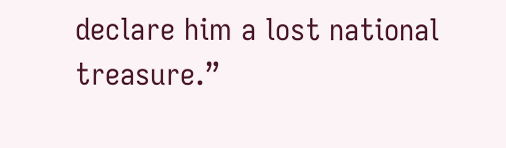declare him a lost national treasure.”